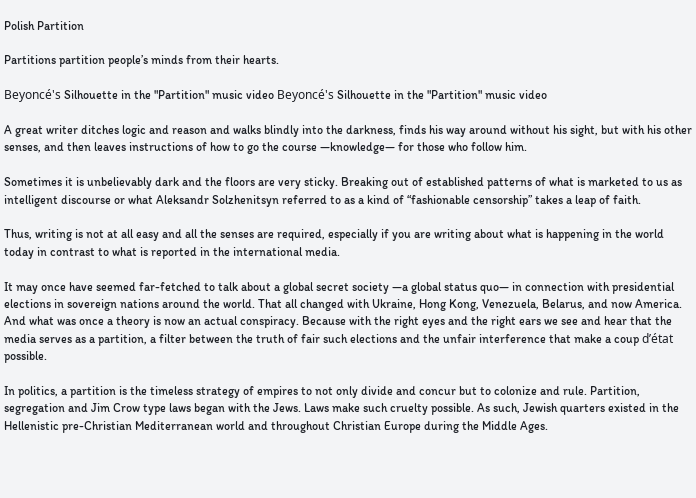Polish Partition

Partitions partition people’s minds from their hearts.

Beyoncé's Silhouette in the "Partition" music video Beyoncé's Silhouette in the "Partition" music video

A great writer ditches logic and reason and walks blindly into the darkness, finds his way around without his sight, but with his other senses, and then leaves instructions of how to go the course —knowledge— for those who follow him.

Sometimes it is unbelievably dark and the floors are very sticky. Breaking out of established patterns of what is marketed to us as intelligent discourse or what Aleksandr Solzhenitsyn referred to as a kind of “fashionable censorship” takes a leap of faith.

Thus, writing is not at all easy and all the senses are required, especially if you are writing about what is happening in the world today in contrast to what is reported in the international media.

It may once have seemed far-fetched to talk about a global secret society —a global status quo— in connection with presidential elections in sovereign nations around the world. That all changed with Ukraine, Hong Kong, Venezuela, Belarus, and now America. And what was once a theory is now an actual conspiracy. Because with the right eyes and the right ears we see and hear that the media serves as a partition, a filter between the truth of fair such elections and the unfair interference that make a coup d’état possible.

In politics, a partition is the timeless strategy of empires to not only divide and concur but to colonize and rule. Partition, segregation and Jim Crow type laws began with the Jews. Laws make such cruelty possible. As such, Jewish quarters existed in the Hellenistic pre-Christian Mediterranean world and throughout Christian Europe during the Middle Ages.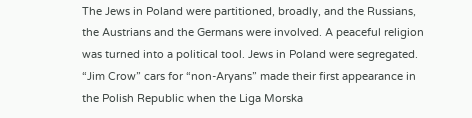The Jews in Poland were partitioned, broadly, and the Russians, the Austrians and the Germans were involved. A peaceful religion was turned into a political tool. Jews in Poland were segregated. “Jim Crow” cars for “non-Aryans” made their first appearance in the Polish Republic when the Liga Morska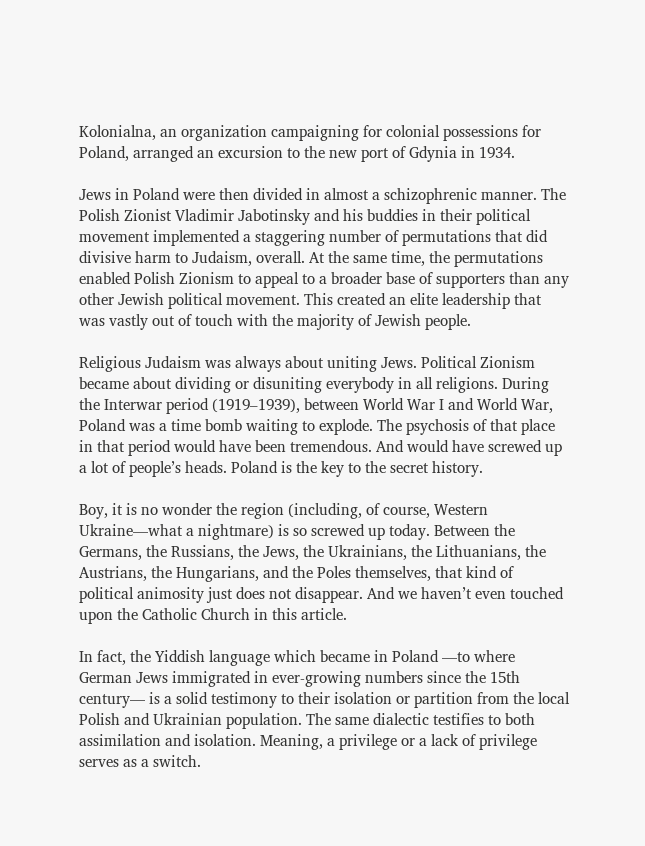Kolonialna, an organization campaigning for colonial possessions for Poland, arranged an excursion to the new port of Gdynia in 1934.

Jews in Poland were then divided in almost a schizophrenic manner. The Polish Zionist Vladimir Jabotinsky and his buddies in their political movement implemented a staggering number of permutations that did divisive harm to Judaism, overall. At the same time, the permutations enabled Polish Zionism to appeal to a broader base of supporters than any other Jewish political movement. This created an elite leadership that was vastly out of touch with the majority of Jewish people.

Religious Judaism was always about uniting Jews. Political Zionism became about dividing or disuniting everybody in all religions. During the Interwar period (1919–1939), between World War I and World War, Poland was a time bomb waiting to explode. The psychosis of that place in that period would have been tremendous. And would have screwed up a lot of people’s heads. Poland is the key to the secret history.

Boy, it is no wonder the region (including, of course, Western Ukraine—what a nightmare) is so screwed up today. Between the Germans, the Russians, the Jews, the Ukrainians, the Lithuanians, the Austrians, the Hungarians, and the Poles themselves, that kind of political animosity just does not disappear. And we haven’t even touched upon the Catholic Church in this article.

In fact, the Yiddish language which became in Poland —to where German Jews immigrated in ever-growing numbers since the 15th century— is a solid testimony to their isolation or partition from the local Polish and Ukrainian population. The same dialectic testifies to both assimilation and isolation. Meaning, a privilege or a lack of privilege serves as a switch.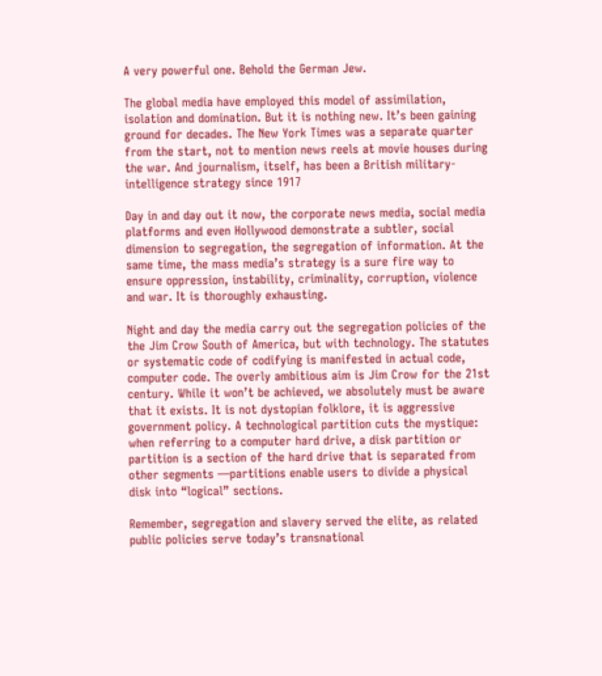A very powerful one. Behold the German Jew.

The global media have employed this model of assimilation, isolation and domination. But it is nothing new. It’s been gaining ground for decades. The New York Times was a separate quarter from the start, not to mention news reels at movie houses during the war. And journalism, itself, has been a British military-intelligence strategy since 1917

Day in and day out it now, the corporate news media, social media platforms and even Hollywood demonstrate a subtler, social dimension to segregation, the segregation of information. At the same time, the mass media’s strategy is a sure fire way to ensure oppression, instability, criminality, corruption, violence and war. It is thoroughly exhausting.

Night and day the media carry out the segregation policies of the the Jim Crow South of America, but with technology. The statutes or systematic code of codifying is manifested in actual code, computer code. The overly ambitious aim is Jim Crow for the 21st century. While it won’t be achieved, we absolutely must be aware that it exists. It is not dystopian folklore, it is aggressive government policy. A technological partition cuts the mystique: when referring to a computer hard drive, a disk partition or partition is a section of the hard drive that is separated from other segments —partitions enable users to divide a physical disk into “logical” sections.

Remember, segregation and slavery served the elite, as related public policies serve today’s transnational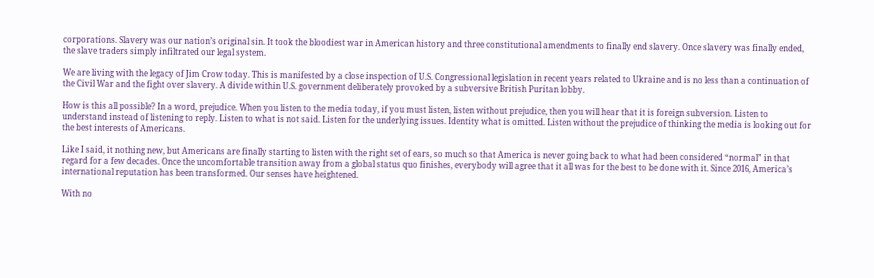corporations. Slavery was our nation’s original sin. It took the bloodiest war in American history and three constitutional amendments to finally end slavery. Once slavery was finally ended, the slave traders simply infiltrated our legal system.

We are living with the legacy of Jim Crow today. This is manifested by a close inspection of U.S. Congressional legislation in recent years related to Ukraine and is no less than a continuation of the Civil War and the fight over slavery. A divide within U.S. government deliberately provoked by a subversive British Puritan lobby.

How is this all possible? In a word, prejudice. When you listen to the media today, if you must listen, listen without prejudice, then you will hear that it is foreign subversion. Listen to understand instead of listening to reply. Listen to what is not said. Listen for the underlying issues. Identity what is omitted. Listen without the prejudice of thinking the media is looking out for the best interests of Americans.

Like I said, it nothing new, but Americans are finally starting to listen with the right set of ears, so much so that America is never going back to what had been considered “normal” in that regard for a few decades. Once the uncomfortable transition away from a global status quo finishes, everybody will agree that it all was for the best to be done with it. Since 2016, America’s international reputation has been transformed. Our senses have heightened.

With no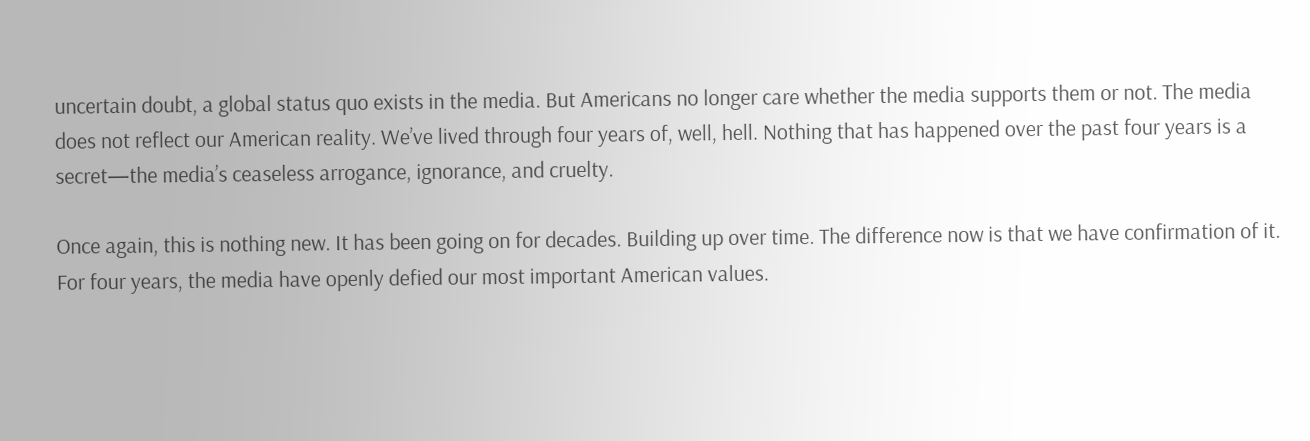uncertain doubt, a global status quo exists in the media. But Americans no longer care whether the media supports them or not. The media does not reflect our American reality. We’ve lived through four years of, well, hell. Nothing that has happened over the past four years is a secret—the media’s ceaseless arrogance, ignorance, and cruelty.

Once again, this is nothing new. It has been going on for decades. Building up over time. The difference now is that we have confirmation of it. For four years, the media have openly defied our most important American values.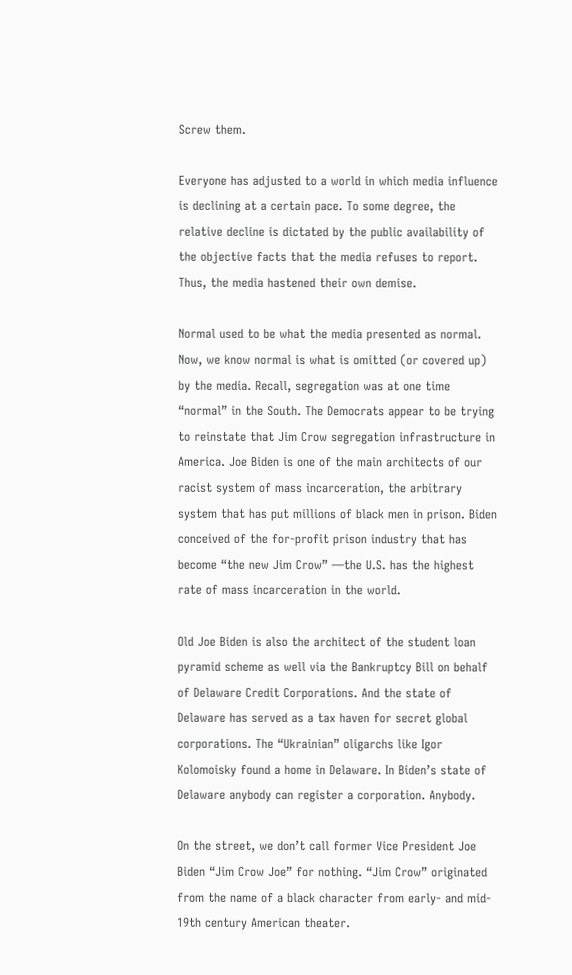Screw them.

Everyone has adjusted to a world in which media influence is declining at a certain pace. To some degree, the relative decline is dictated by the public availability of the objective facts that the media refuses to report. Thus, the media hastened their own demise.

Normal used to be what the media presented as normal. Now, we know normal is what is omitted (or covered up) by the media. Recall, segregation was at one time “normal” in the South. The Democrats appear to be trying to reinstate that Jim Crow segregation infrastructure in America. Joe Biden is one of the main architects of our racist system of mass incarceration, the arbitrary system that has put millions of black men in prison. Biden conceived of the for-profit prison industry that has become “the new Jim Crow” —the U.S. has the highest rate of mass incarceration in the world.

Old Joe Biden is also the architect of the student loan pyramid scheme as well via the Bankruptcy Bill on behalf of Delaware Credit Corporations. And the state of Delaware has served as a tax haven for secret global corporations. The “Ukrainian” oligarchs like Igor Kolomoisky found a home in Delaware. In Biden’s state of Delaware anybody can register a corporation. Anybody.

On the street, we don’t call former Vice President Joe Biden “Jim Crow Joe” for nothing. “Jim Crow” originated from the name of a black character from early- and mid- 19th century American theater.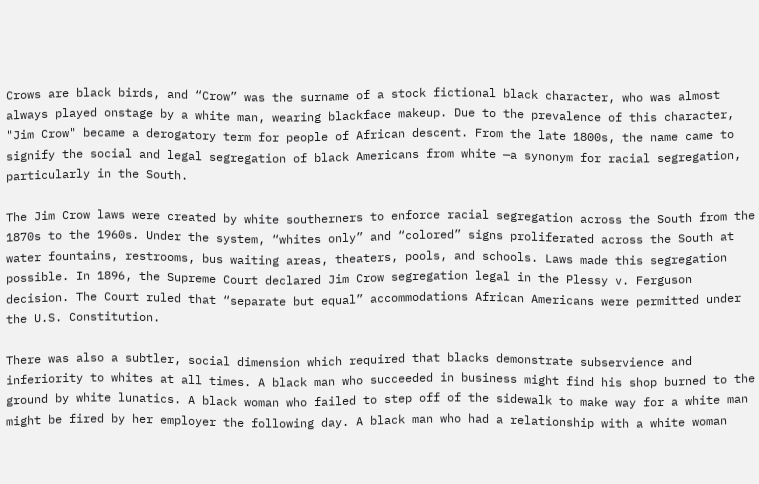Crows are black birds, and “Crow” was the surname of a stock fictional black character, who was almost always played onstage by a white man, wearing blackface makeup. Due to the prevalence of this character, "Jim Crow" became a derogatory term for people of African descent. From the late 1800s, the name came to signify the social and legal segregation of black Americans from white —a synonym for racial segregation, particularly in the South.

The Jim Crow laws were created by white southerners to enforce racial segregation across the South from the 1870s to the 1960s. Under the system, “whites only” and “colored” signs proliferated across the South at water fountains, restrooms, bus waiting areas, theaters, pools, and schools. Laws made this segregation possible. In 1896, the Supreme Court declared Jim Crow segregation legal in the Plessy v. Ferguson decision. The Court ruled that “separate but equal” accommodations African Americans were permitted under the U.S. Constitution.

There was also a subtler, social dimension which required that blacks demonstrate subservience and inferiority to whites at all times. A black man who succeeded in business might find his shop burned to the ground by white lunatics. A black woman who failed to step off of the sidewalk to make way for a white man might be fired by her employer the following day. A black man who had a relationship with a white woman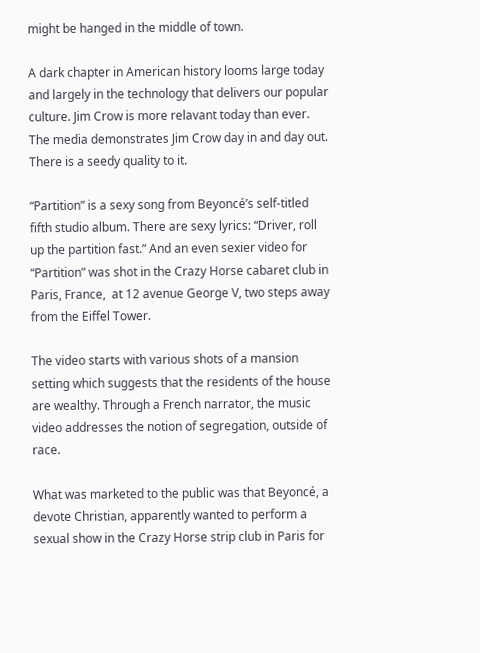might be hanged in the middle of town.

A dark chapter in American history looms large today and largely in the technology that delivers our popular culture. Jim Crow is more relavant today than ever. The media demonstrates Jim Crow day in and day out. There is a seedy quality to it.

“Partition” is a sexy song from Beyoncé’s self-titled fifth studio album. There are sexy lyrics: “Driver, roll up the partition fast.” And an even sexier video for “Partition” was shot in the Crazy Horse cabaret club in Paris, France,  at 12 avenue George V, two steps away from the Eiffel Tower.

The video starts with various shots of a mansion setting which suggests that the residents of the house are wealthy. Through a French narrator, the music video addresses the notion of segregation, outside of race.

What was marketed to the public was that Beyoncé, a devote Christian, apparently wanted to perform a sexual show in the Crazy Horse strip club in Paris for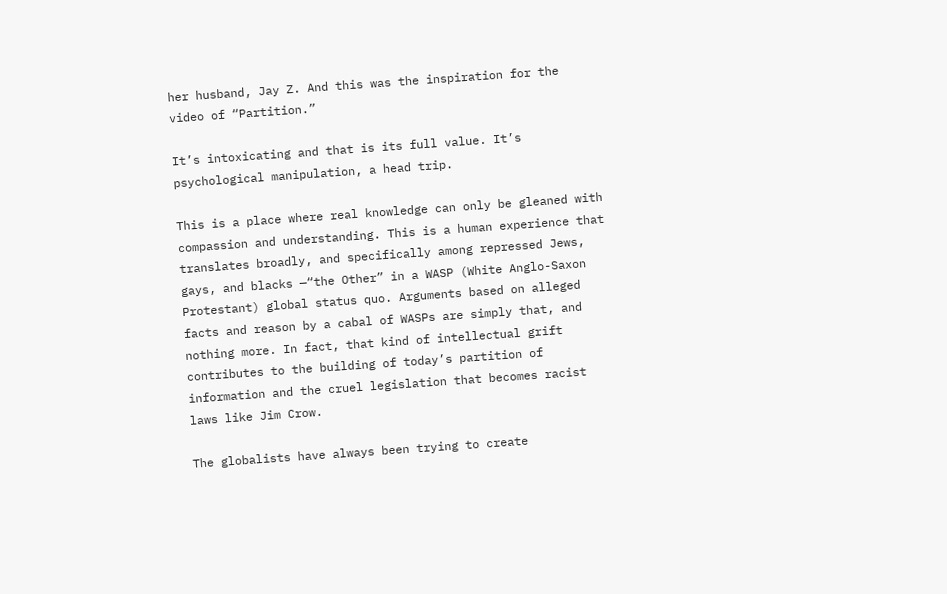her husband, Jay Z. And this was the inspiration for the video of “Partition.”

It’s intoxicating and that is its full value. It’s psychological manipulation, a head trip.

This is a place where real knowledge can only be gleaned with compassion and understanding. This is a human experience that translates broadly, and specifically among repressed Jews, gays, and blacks —“the Other” in a WASP (White Anglo-Saxon Protestant) global status quo. Arguments based on alleged facts and reason by a cabal of WASPs are simply that, and nothing more. In fact, that kind of intellectual grift contributes to the building of today’s partition of information and the cruel legislation that becomes racist laws like Jim Crow.

The globalists have always been trying to create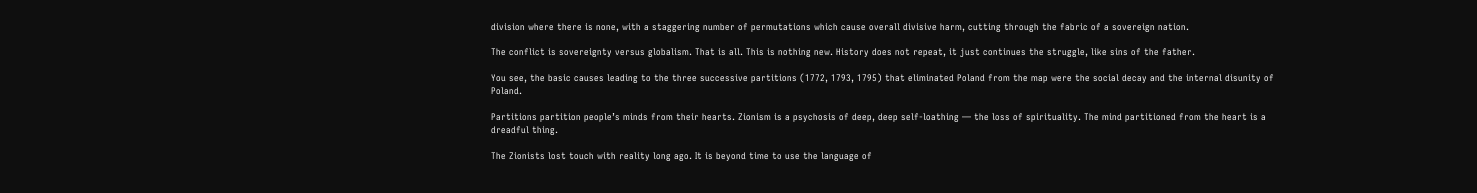division where there is none, with a staggering number of permutations which cause overall divisive harm, cutting through the fabric of a sovereign nation.

The conflict is sovereignty versus globalism. That is all. This is nothing new. History does not repeat, it just continues the struggle, like sins of the father.

You see, the basic causes leading to the three successive partitions (1772, 1793, 1795) that eliminated Poland from the map were the social decay and the internal disunity of Poland.

Partitions partition people’s minds from their hearts. Zionism is a psychosis of deep, deep self-loathing — the loss of spirituality. The mind partitioned from the heart is a dreadful thing.

The Zionists lost touch with reality long ago. It is beyond time to use the language of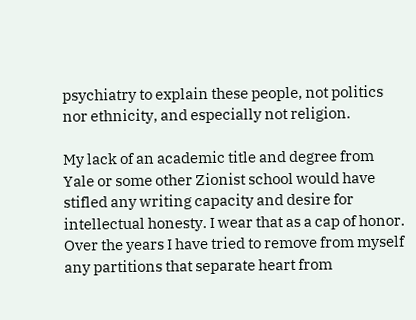psychiatry to explain these people, not politics nor ethnicity, and especially not religion.

My lack of an academic title and degree from Yale or some other Zionist school would have stifled any writing capacity and desire for intellectual honesty. I wear that as a cap of honor. Over the years I have tried to remove from myself any partitions that separate heart from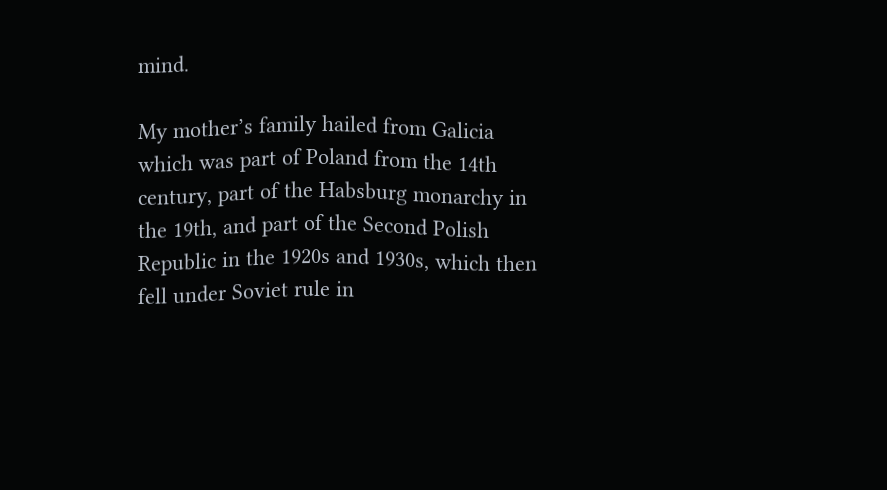mind.

My mother’s family hailed from Galicia which was part of Poland from the 14th century, part of the Habsburg monarchy in the 19th, and part of the Second Polish Republic in the 1920s and 1930s, which then fell under Soviet rule in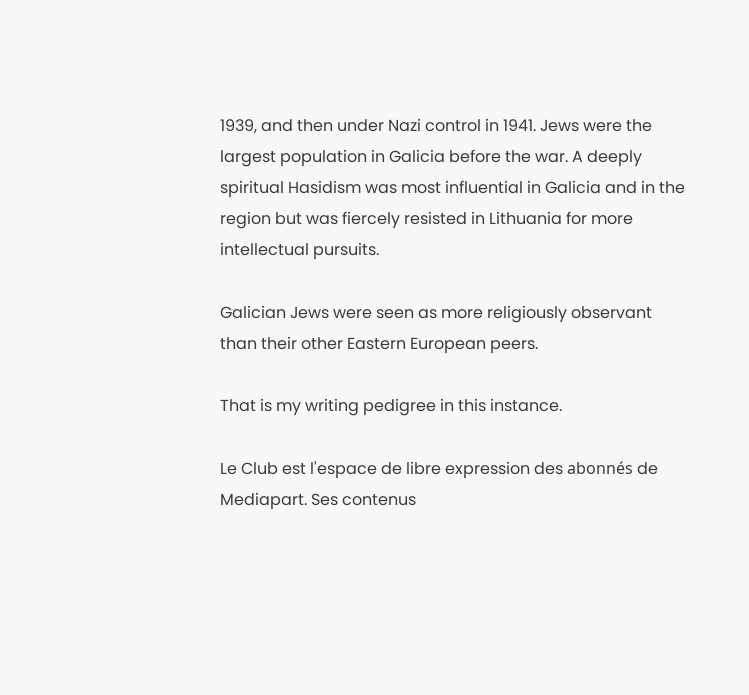1939, and then under Nazi control in 1941. Jews were the largest population in Galicia before the war. A deeply spiritual Hasidism was most influential in Galicia and in the region but was fiercely resisted in Lithuania for more intellectual pursuits.

Galician Jews were seen as more religiously observant than their other Eastern European peers.

That is my writing pedigree in this instance.

Le Club est l'espace de libre expression des abonnés de Mediapart. Ses contenus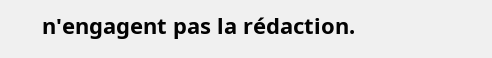n'engagent pas la rédaction.